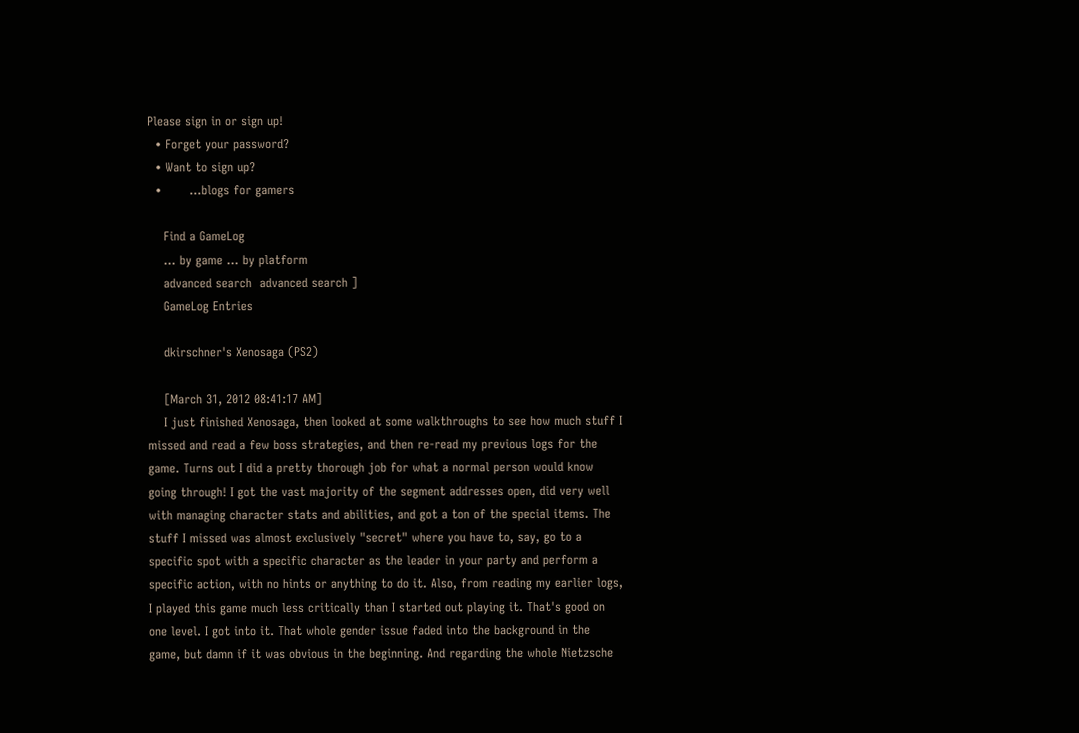Please sign in or sign up!
  • Forget your password?
  • Want to sign up?
  •       ...blogs for gamers

    Find a GameLog
    ... by game ... by platform
    advanced search  advanced search ]
    GameLog Entries

    dkirschner's Xenosaga (PS2)

    [March 31, 2012 08:41:17 AM]
    I just finished Xenosaga, then looked at some walkthroughs to see how much stuff I missed and read a few boss strategies, and then re-read my previous logs for the game. Turns out I did a pretty thorough job for what a normal person would know going through! I got the vast majority of the segment addresses open, did very well with managing character stats and abilities, and got a ton of the special items. The stuff I missed was almost exclusively "secret" where you have to, say, go to a specific spot with a specific character as the leader in your party and perform a specific action, with no hints or anything to do it. Also, from reading my earlier logs, I played this game much less critically than I started out playing it. That's good on one level. I got into it. That whole gender issue faded into the background in the game, but damn if it was obvious in the beginning. And regarding the whole Nietzsche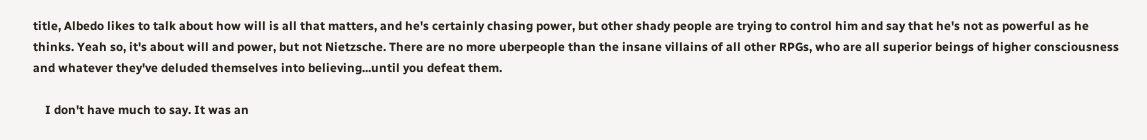title, Albedo likes to talk about how will is all that matters, and he's certainly chasing power, but other shady people are trying to control him and say that he's not as powerful as he thinks. Yeah so, it's about will and power, but not Nietzsche. There are no more uberpeople than the insane villains of all other RPGs, who are all superior beings of higher consciousness and whatever they've deluded themselves into believing...until you defeat them.

    I don't have much to say. It was an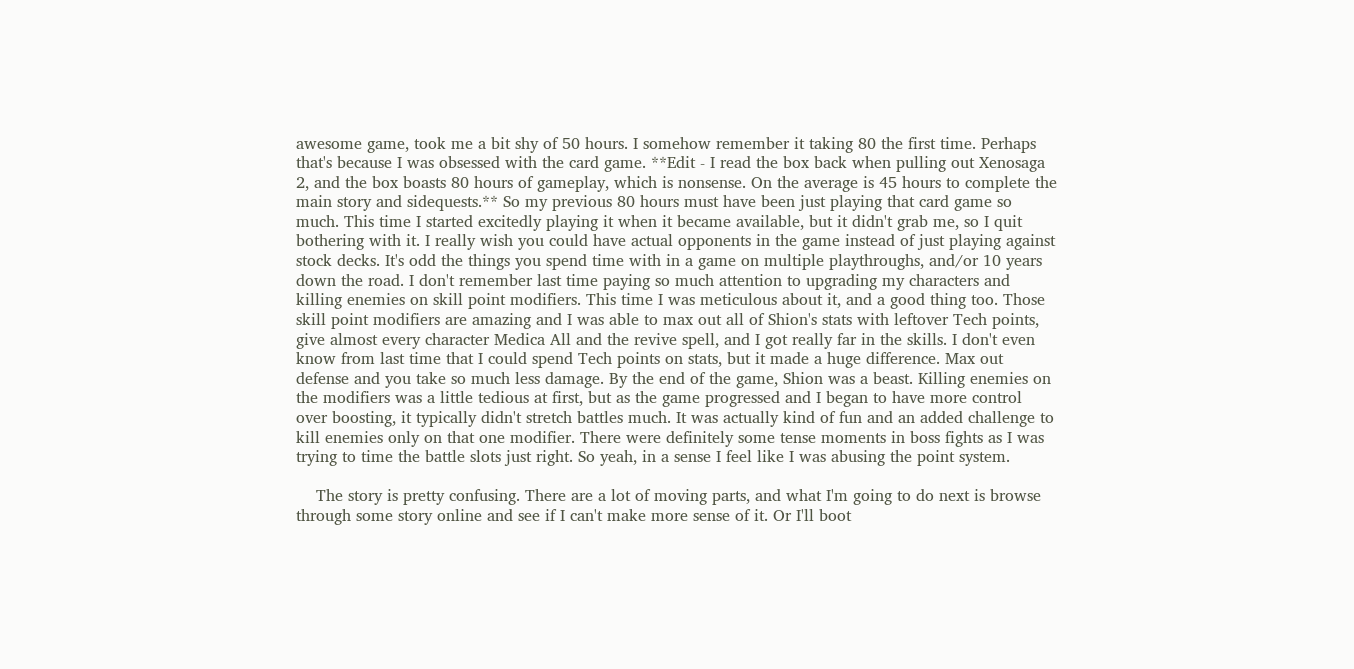awesome game, took me a bit shy of 50 hours. I somehow remember it taking 80 the first time. Perhaps that's because I was obsessed with the card game. **Edit - I read the box back when pulling out Xenosaga 2, and the box boasts 80 hours of gameplay, which is nonsense. On the average is 45 hours to complete the main story and sidequests.** So my previous 80 hours must have been just playing that card game so much. This time I started excitedly playing it when it became available, but it didn't grab me, so I quit bothering with it. I really wish you could have actual opponents in the game instead of just playing against stock decks. It's odd the things you spend time with in a game on multiple playthroughs, and/or 10 years down the road. I don't remember last time paying so much attention to upgrading my characters and killing enemies on skill point modifiers. This time I was meticulous about it, and a good thing too. Those skill point modifiers are amazing and I was able to max out all of Shion's stats with leftover Tech points, give almost every character Medica All and the revive spell, and I got really far in the skills. I don't even know from last time that I could spend Tech points on stats, but it made a huge difference. Max out defense and you take so much less damage. By the end of the game, Shion was a beast. Killing enemies on the modifiers was a little tedious at first, but as the game progressed and I began to have more control over boosting, it typically didn't stretch battles much. It was actually kind of fun and an added challenge to kill enemies only on that one modifier. There were definitely some tense moments in boss fights as I was trying to time the battle slots just right. So yeah, in a sense I feel like I was abusing the point system.

    The story is pretty confusing. There are a lot of moving parts, and what I'm going to do next is browse through some story online and see if I can't make more sense of it. Or I'll boot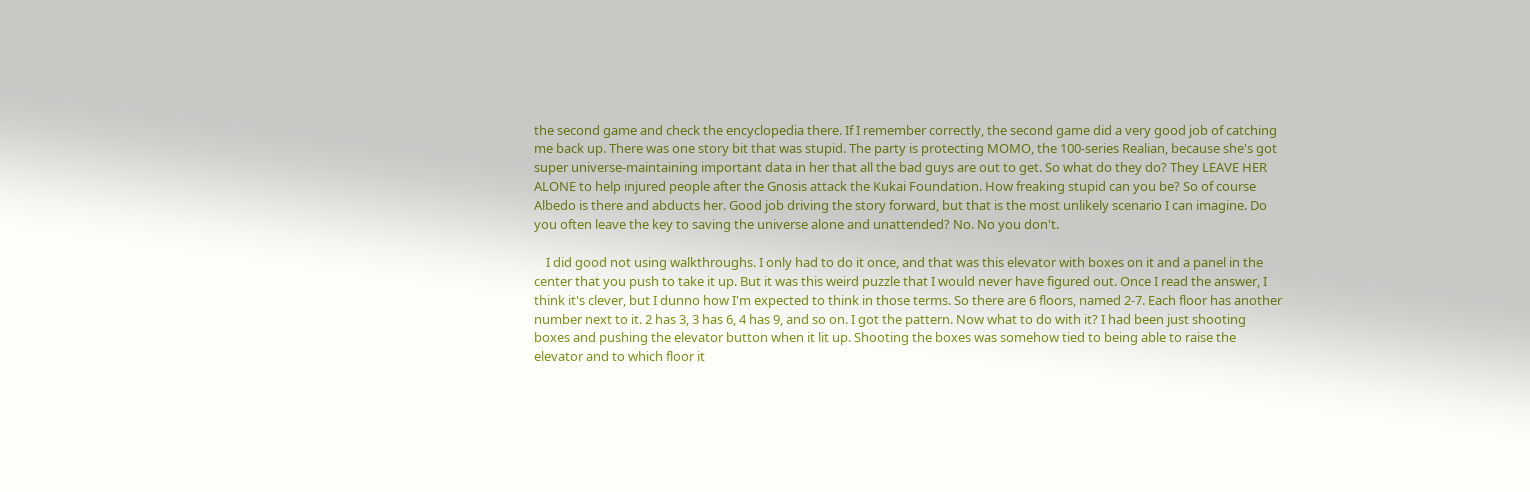the second game and check the encyclopedia there. If I remember correctly, the second game did a very good job of catching me back up. There was one story bit that was stupid. The party is protecting MOMO, the 100-series Realian, because she's got super universe-maintaining important data in her that all the bad guys are out to get. So what do they do? They LEAVE HER ALONE to help injured people after the Gnosis attack the Kukai Foundation. How freaking stupid can you be? So of course Albedo is there and abducts her. Good job driving the story forward, but that is the most unlikely scenario I can imagine. Do you often leave the key to saving the universe alone and unattended? No. No you don't.

    I did good not using walkthroughs. I only had to do it once, and that was this elevator with boxes on it and a panel in the center that you push to take it up. But it was this weird puzzle that I would never have figured out. Once I read the answer, I think it's clever, but I dunno how I'm expected to think in those terms. So there are 6 floors, named 2-7. Each floor has another number next to it. 2 has 3, 3 has 6, 4 has 9, and so on. I got the pattern. Now what to do with it? I had been just shooting boxes and pushing the elevator button when it lit up. Shooting the boxes was somehow tied to being able to raise the elevator and to which floor it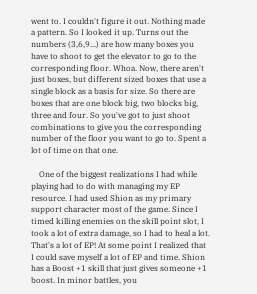went to. I couldn't figure it out. Nothing made a pattern. So I looked it up. Turns out the numbers (3,6,9...) are how many boxes you have to shoot to get the elevator to go to the corresponding floor. Whoa. Now, there aren't just boxes, but different sized boxes that use a single block as a basis for size. So there are boxes that are one block big, two blocks big, three and four. So you've got to just shoot combinations to give you the corresponding number of the floor you want to go to. Spent a lot of time on that one.

    One of the biggest realizations I had while playing had to do with managing my EP resource. I had used Shion as my primary support character most of the game. Since I timed killing enemies on the skill point slot, I took a lot of extra damage, so I had to heal a lot. That's a lot of EP! At some point I realized that I could save myself a lot of EP and time. Shion has a Boost +1 skill that just gives someone +1 boost. In minor battles, you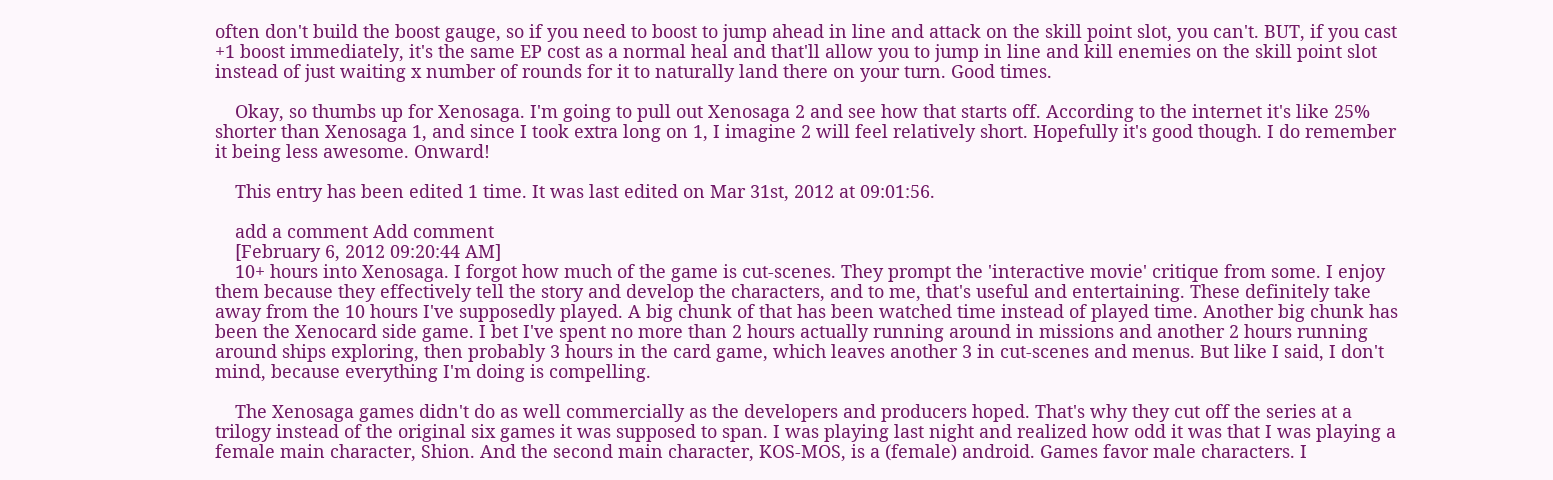often don't build the boost gauge, so if you need to boost to jump ahead in line and attack on the skill point slot, you can't. BUT, if you cast +1 boost immediately, it's the same EP cost as a normal heal and that'll allow you to jump in line and kill enemies on the skill point slot instead of just waiting x number of rounds for it to naturally land there on your turn. Good times.

    Okay, so thumbs up for Xenosaga. I'm going to pull out Xenosaga 2 and see how that starts off. According to the internet it's like 25% shorter than Xenosaga 1, and since I took extra long on 1, I imagine 2 will feel relatively short. Hopefully it's good though. I do remember it being less awesome. Onward!

    This entry has been edited 1 time. It was last edited on Mar 31st, 2012 at 09:01:56.

    add a comment Add comment
    [February 6, 2012 09:20:44 AM]
    10+ hours into Xenosaga. I forgot how much of the game is cut-scenes. They prompt the 'interactive movie' critique from some. I enjoy them because they effectively tell the story and develop the characters, and to me, that's useful and entertaining. These definitely take away from the 10 hours I've supposedly played. A big chunk of that has been watched time instead of played time. Another big chunk has been the Xenocard side game. I bet I've spent no more than 2 hours actually running around in missions and another 2 hours running around ships exploring, then probably 3 hours in the card game, which leaves another 3 in cut-scenes and menus. But like I said, I don't mind, because everything I'm doing is compelling.

    The Xenosaga games didn't do as well commercially as the developers and producers hoped. That's why they cut off the series at a trilogy instead of the original six games it was supposed to span. I was playing last night and realized how odd it was that I was playing a female main character, Shion. And the second main character, KOS-MOS, is a (female) android. Games favor male characters. I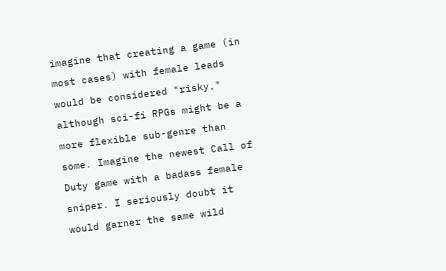imagine that creating a game (in most cases) with female leads would be considered "risky," although sci-fi RPGs might be a more flexible sub-genre than some. Imagine the newest Call of Duty game with a badass female sniper. I seriously doubt it would garner the same wild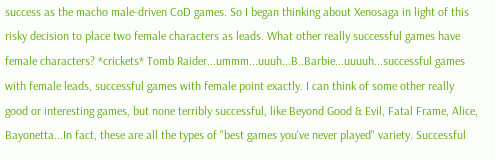success as the macho male-driven CoD games. So I began thinking about Xenosaga in light of this risky decision to place two female characters as leads. What other really successful games have female characters? *crickets* Tomb Raider...ummm...uuuh...B..Barbie...uuuuh...successful games with female leads, successful games with female point exactly. I can think of some other really good or interesting games, but none terribly successful, like Beyond Good & Evil, Fatal Frame, Alice, Bayonetta...In fact, these are all the types of "best games you've never played" variety. Successful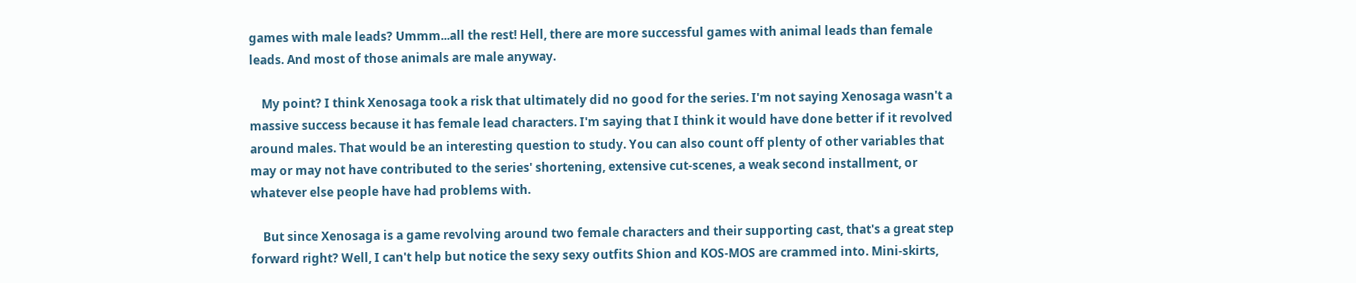games with male leads? Ummm...all the rest! Hell, there are more successful games with animal leads than female leads. And most of those animals are male anyway.

    My point? I think Xenosaga took a risk that ultimately did no good for the series. I'm not saying Xenosaga wasn't a massive success because it has female lead characters. I'm saying that I think it would have done better if it revolved around males. That would be an interesting question to study. You can also count off plenty of other variables that may or may not have contributed to the series' shortening, extensive cut-scenes, a weak second installment, or whatever else people have had problems with.

    But since Xenosaga is a game revolving around two female characters and their supporting cast, that's a great step forward right? Well, I can't help but notice the sexy sexy outfits Shion and KOS-MOS are crammed into. Mini-skirts,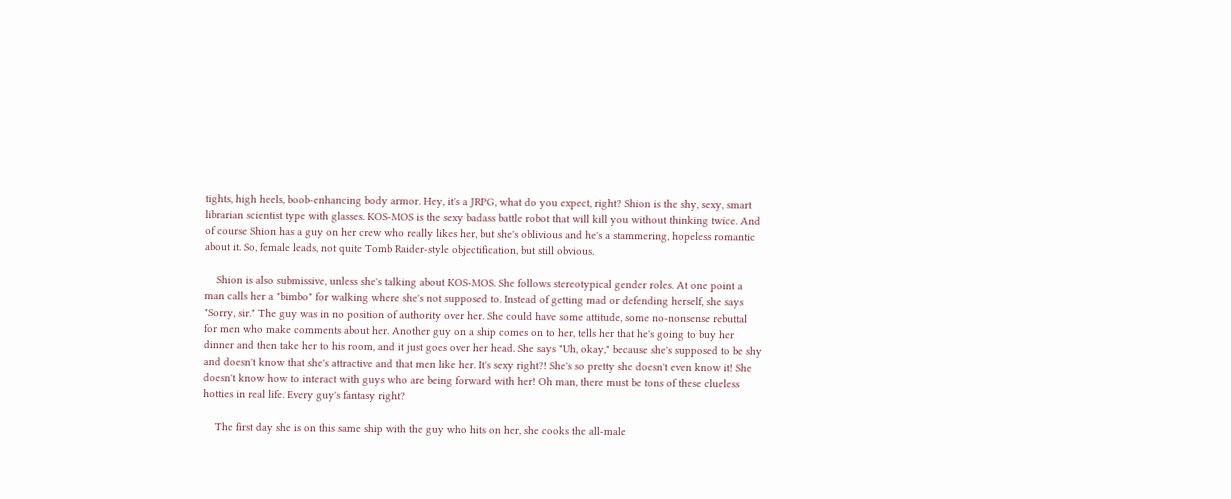tights, high heels, boob-enhancing body armor. Hey, it's a JRPG, what do you expect, right? Shion is the shy, sexy, smart librarian scientist type with glasses. KOS-MOS is the sexy badass battle robot that will kill you without thinking twice. And of course Shion has a guy on her crew who really likes her, but she's oblivious and he's a stammering, hopeless romantic about it. So, female leads, not quite Tomb Raider-style objectification, but still obvious.

    Shion is also submissive, unless she's talking about KOS-MOS. She follows stereotypical gender roles. At one point a man calls her a "bimbo" for walking where she's not supposed to. Instead of getting mad or defending herself, she says "Sorry, sir." The guy was in no position of authority over her. She could have some attitude, some no-nonsense rebuttal for men who make comments about her. Another guy on a ship comes on to her, tells her that he's going to buy her dinner and then take her to his room, and it just goes over her head. She says "Uh, okay," because she's supposed to be shy and doesn't know that she's attractive and that men like her. It's sexy right?! She's so pretty she doesn't even know it! She doesn't know how to interact with guys who are being forward with her! Oh man, there must be tons of these clueless hotties in real life. Every guy's fantasy right?

    The first day she is on this same ship with the guy who hits on her, she cooks the all-male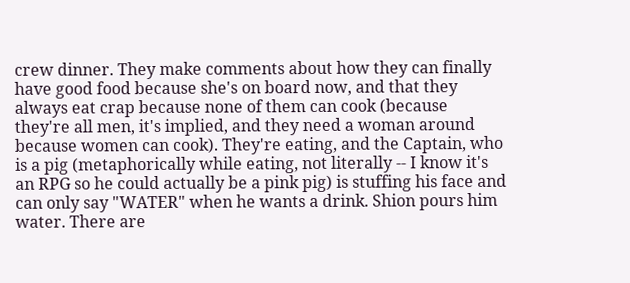crew dinner. They make comments about how they can finally have good food because she's on board now, and that they always eat crap because none of them can cook (because they're all men, it's implied, and they need a woman around because women can cook). They're eating, and the Captain, who is a pig (metaphorically while eating, not literally -- I know it's an RPG so he could actually be a pink pig) is stuffing his face and can only say "WATER" when he wants a drink. Shion pours him water. There are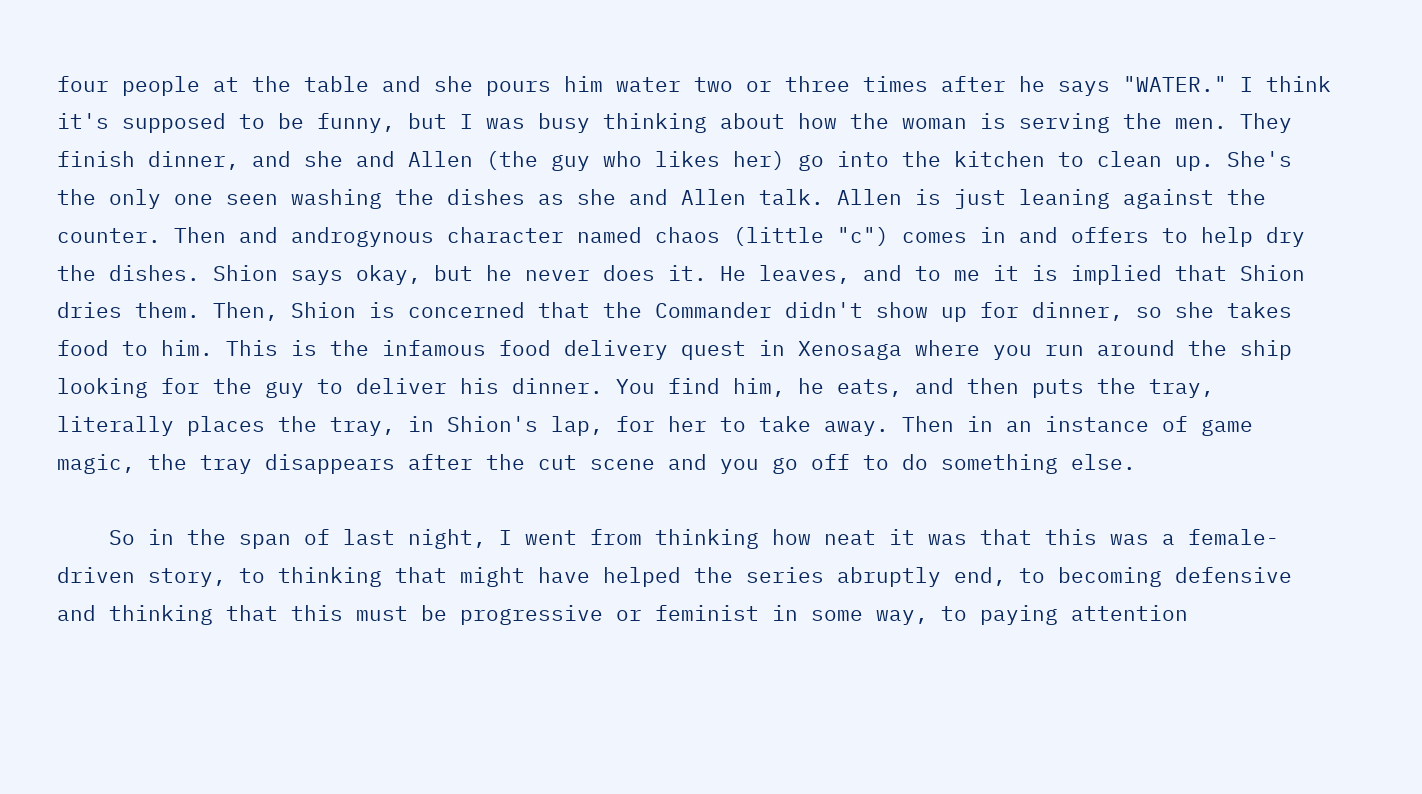four people at the table and she pours him water two or three times after he says "WATER." I think it's supposed to be funny, but I was busy thinking about how the woman is serving the men. They finish dinner, and she and Allen (the guy who likes her) go into the kitchen to clean up. She's the only one seen washing the dishes as she and Allen talk. Allen is just leaning against the counter. Then and androgynous character named chaos (little "c") comes in and offers to help dry the dishes. Shion says okay, but he never does it. He leaves, and to me it is implied that Shion dries them. Then, Shion is concerned that the Commander didn't show up for dinner, so she takes food to him. This is the infamous food delivery quest in Xenosaga where you run around the ship looking for the guy to deliver his dinner. You find him, he eats, and then puts the tray, literally places the tray, in Shion's lap, for her to take away. Then in an instance of game magic, the tray disappears after the cut scene and you go off to do something else.

    So in the span of last night, I went from thinking how neat it was that this was a female-driven story, to thinking that might have helped the series abruptly end, to becoming defensive and thinking that this must be progressive or feminist in some way, to paying attention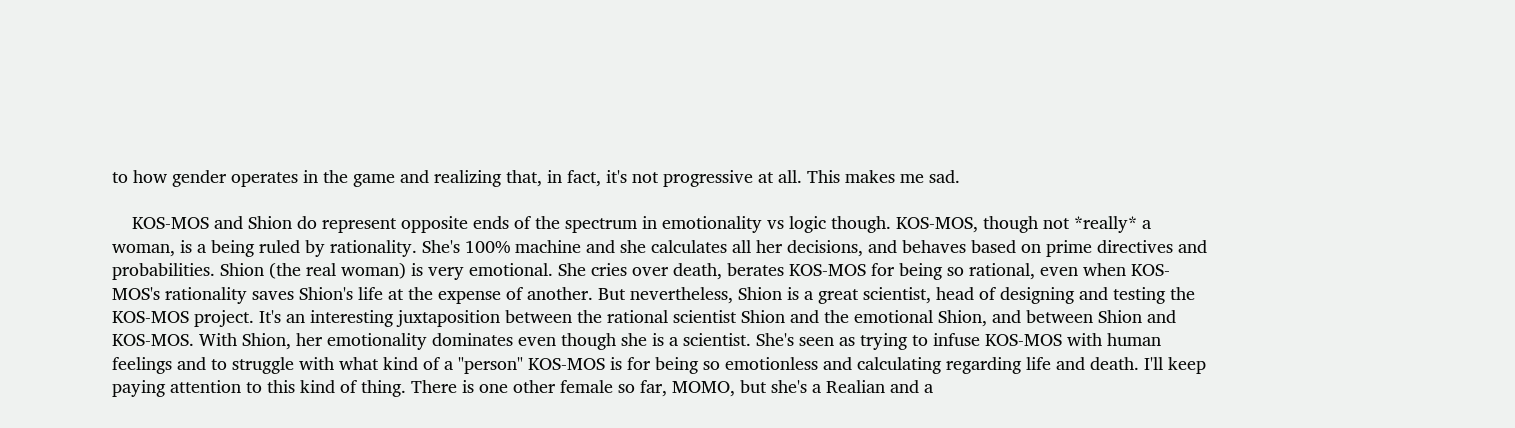to how gender operates in the game and realizing that, in fact, it's not progressive at all. This makes me sad.

    KOS-MOS and Shion do represent opposite ends of the spectrum in emotionality vs logic though. KOS-MOS, though not *really* a woman, is a being ruled by rationality. She's 100% machine and she calculates all her decisions, and behaves based on prime directives and probabilities. Shion (the real woman) is very emotional. She cries over death, berates KOS-MOS for being so rational, even when KOS-MOS's rationality saves Shion's life at the expense of another. But nevertheless, Shion is a great scientist, head of designing and testing the KOS-MOS project. It's an interesting juxtaposition between the rational scientist Shion and the emotional Shion, and between Shion and KOS-MOS. With Shion, her emotionality dominates even though she is a scientist. She's seen as trying to infuse KOS-MOS with human feelings and to struggle with what kind of a "person" KOS-MOS is for being so emotionless and calculating regarding life and death. I'll keep paying attention to this kind of thing. There is one other female so far, MOMO, but she's a Realian and a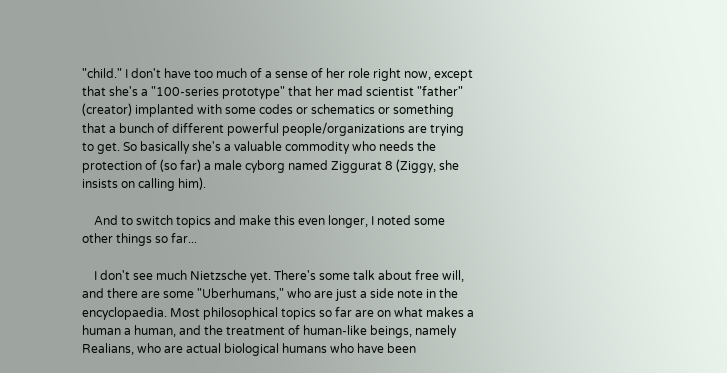"child." I don't have too much of a sense of her role right now, except that she's a "100-series prototype" that her mad scientist "father" (creator) implanted with some codes or schematics or something that a bunch of different powerful people/organizations are trying to get. So basically she's a valuable commodity who needs the protection of (so far) a male cyborg named Ziggurat 8 (Ziggy, she insists on calling him).

    And to switch topics and make this even longer, I noted some other things so far...

    I don't see much Nietzsche yet. There's some talk about free will, and there are some "Uberhumans," who are just a side note in the encyclopaedia. Most philosophical topics so far are on what makes a human a human, and the treatment of human-like beings, namely Realians, who are actual biological humans who have been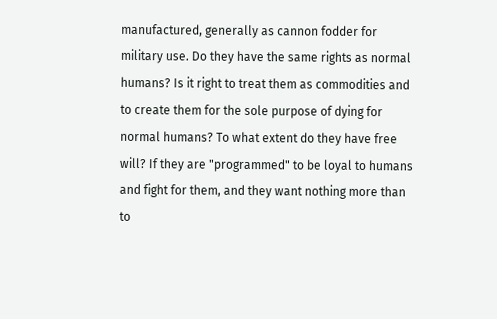manufactured, generally as cannon fodder for military use. Do they have the same rights as normal humans? Is it right to treat them as commodities and to create them for the sole purpose of dying for normal humans? To what extent do they have free will? If they are "programmed" to be loyal to humans and fight for them, and they want nothing more than to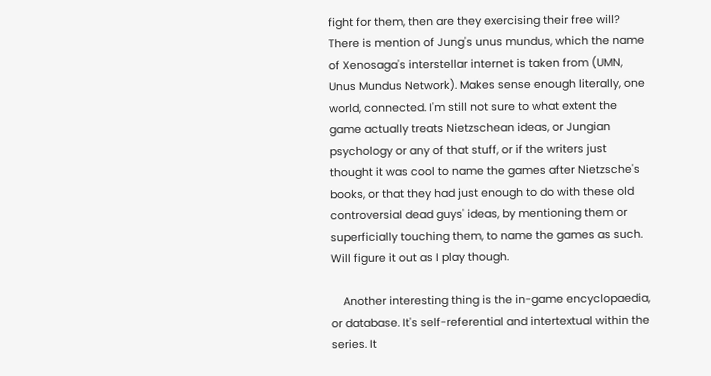fight for them, then are they exercising their free will? There is mention of Jung's unus mundus, which the name of Xenosaga's interstellar internet is taken from (UMN, Unus Mundus Network). Makes sense enough literally, one world, connected. I'm still not sure to what extent the game actually treats Nietzschean ideas, or Jungian psychology or any of that stuff, or if the writers just thought it was cool to name the games after Nietzsche's books, or that they had just enough to do with these old controversial dead guys' ideas, by mentioning them or superficially touching them, to name the games as such. Will figure it out as I play though.

    Another interesting thing is the in-game encyclopaedia, or database. It's self-referential and intertextual within the series. It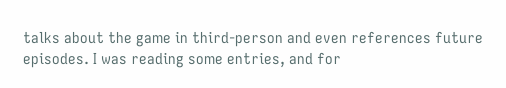talks about the game in third-person and even references future episodes. I was reading some entries, and for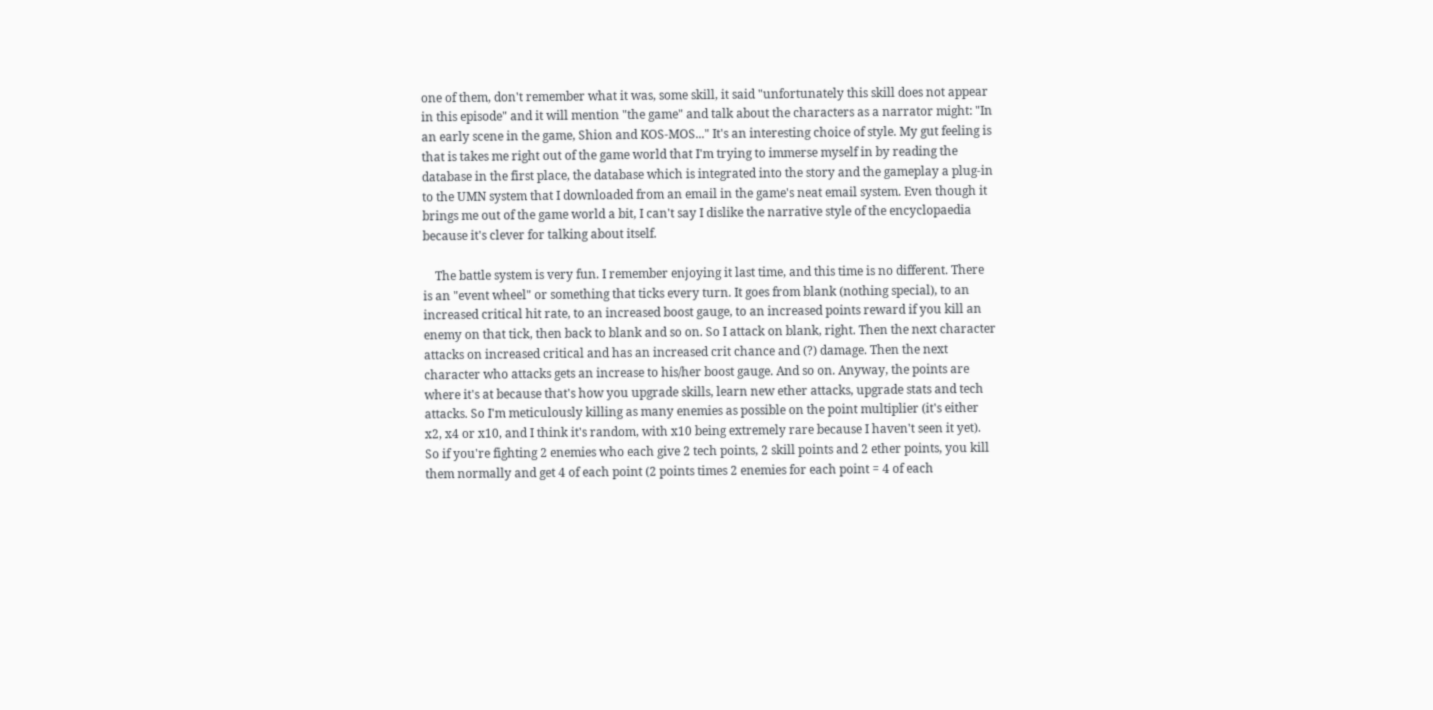one of them, don't remember what it was, some skill, it said "unfortunately this skill does not appear in this episode" and it will mention "the game" and talk about the characters as a narrator might: "In an early scene in the game, Shion and KOS-MOS..." It's an interesting choice of style. My gut feeling is that is takes me right out of the game world that I'm trying to immerse myself in by reading the database in the first place, the database which is integrated into the story and the gameplay a plug-in to the UMN system that I downloaded from an email in the game's neat email system. Even though it brings me out of the game world a bit, I can't say I dislike the narrative style of the encyclopaedia because it's clever for talking about itself.

    The battle system is very fun. I remember enjoying it last time, and this time is no different. There is an "event wheel" or something that ticks every turn. It goes from blank (nothing special), to an increased critical hit rate, to an increased boost gauge, to an increased points reward if you kill an enemy on that tick, then back to blank and so on. So I attack on blank, right. Then the next character attacks on increased critical and has an increased crit chance and (?) damage. Then the next character who attacks gets an increase to his/her boost gauge. And so on. Anyway, the points are where it's at because that's how you upgrade skills, learn new ether attacks, upgrade stats and tech attacks. So I'm meticulously killing as many enemies as possible on the point multiplier (it's either x2, x4 or x10, and I think it's random, with x10 being extremely rare because I haven't seen it yet). So if you're fighting 2 enemies who each give 2 tech points, 2 skill points and 2 ether points, you kill them normally and get 4 of each point (2 points times 2 enemies for each point = 4 of each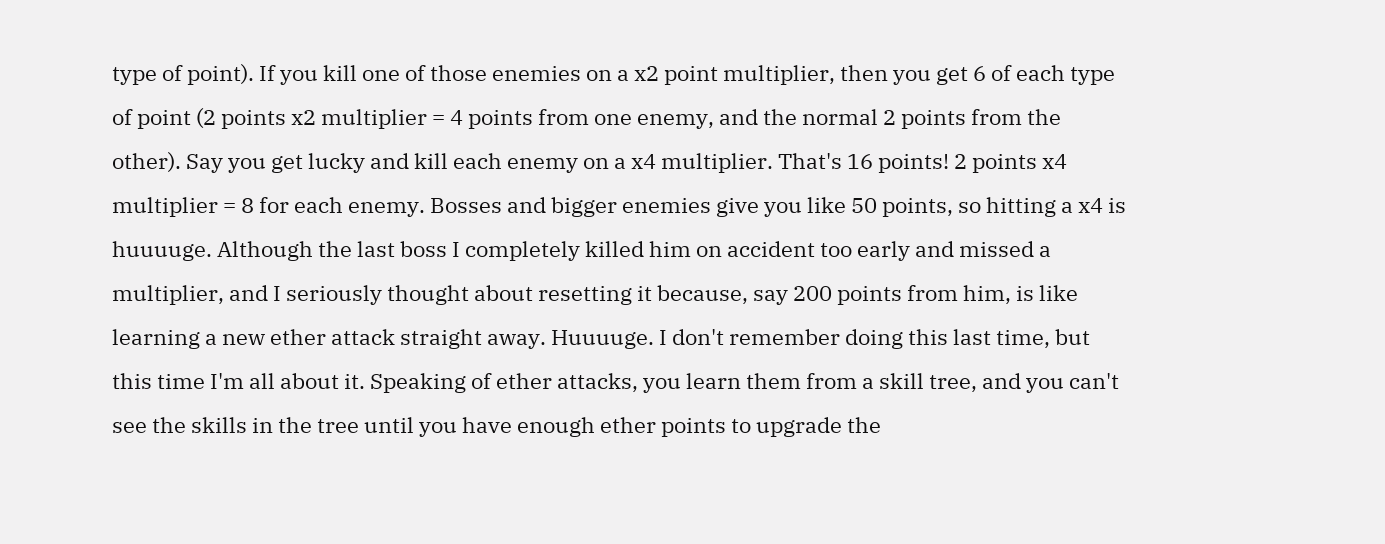type of point). If you kill one of those enemies on a x2 point multiplier, then you get 6 of each type of point (2 points x2 multiplier = 4 points from one enemy, and the normal 2 points from the other). Say you get lucky and kill each enemy on a x4 multiplier. That's 16 points! 2 points x4 multiplier = 8 for each enemy. Bosses and bigger enemies give you like 50 points, so hitting a x4 is huuuuge. Although the last boss I completely killed him on accident too early and missed a multiplier, and I seriously thought about resetting it because, say 200 points from him, is like learning a new ether attack straight away. Huuuuge. I don't remember doing this last time, but this time I'm all about it. Speaking of ether attacks, you learn them from a skill tree, and you can't see the skills in the tree until you have enough ether points to upgrade the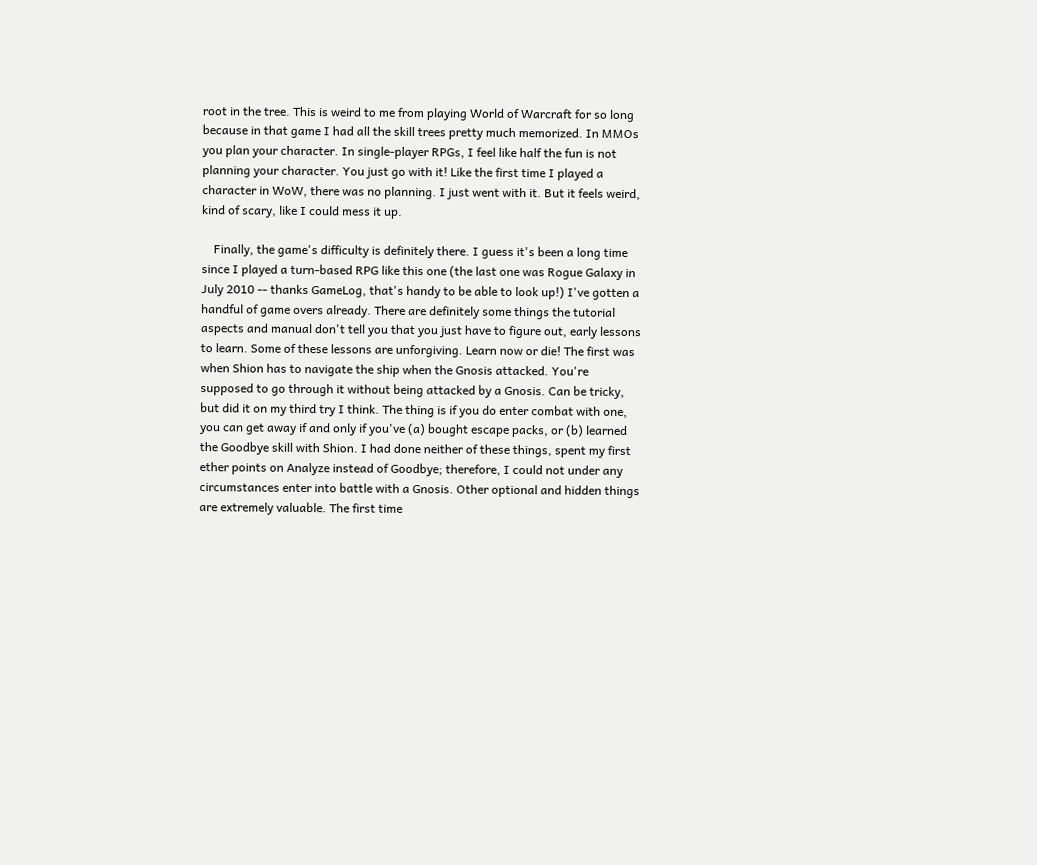root in the tree. This is weird to me from playing World of Warcraft for so long because in that game I had all the skill trees pretty much memorized. In MMOs you plan your character. In single-player RPGs, I feel like half the fun is not planning your character. You just go with it! Like the first time I played a character in WoW, there was no planning. I just went with it. But it feels weird, kind of scary, like I could mess it up.

    Finally, the game's difficulty is definitely there. I guess it's been a long time since I played a turn-based RPG like this one (the last one was Rogue Galaxy in July 2010 -- thanks GameLog, that's handy to be able to look up!) I've gotten a handful of game overs already. There are definitely some things the tutorial aspects and manual don't tell you that you just have to figure out, early lessons to learn. Some of these lessons are unforgiving. Learn now or die! The first was when Shion has to navigate the ship when the Gnosis attacked. You're supposed to go through it without being attacked by a Gnosis. Can be tricky, but did it on my third try I think. The thing is if you do enter combat with one, you can get away if and only if you've (a) bought escape packs, or (b) learned the Goodbye skill with Shion. I had done neither of these things, spent my first ether points on Analyze instead of Goodbye; therefore, I could not under any circumstances enter into battle with a Gnosis. Other optional and hidden things are extremely valuable. The first time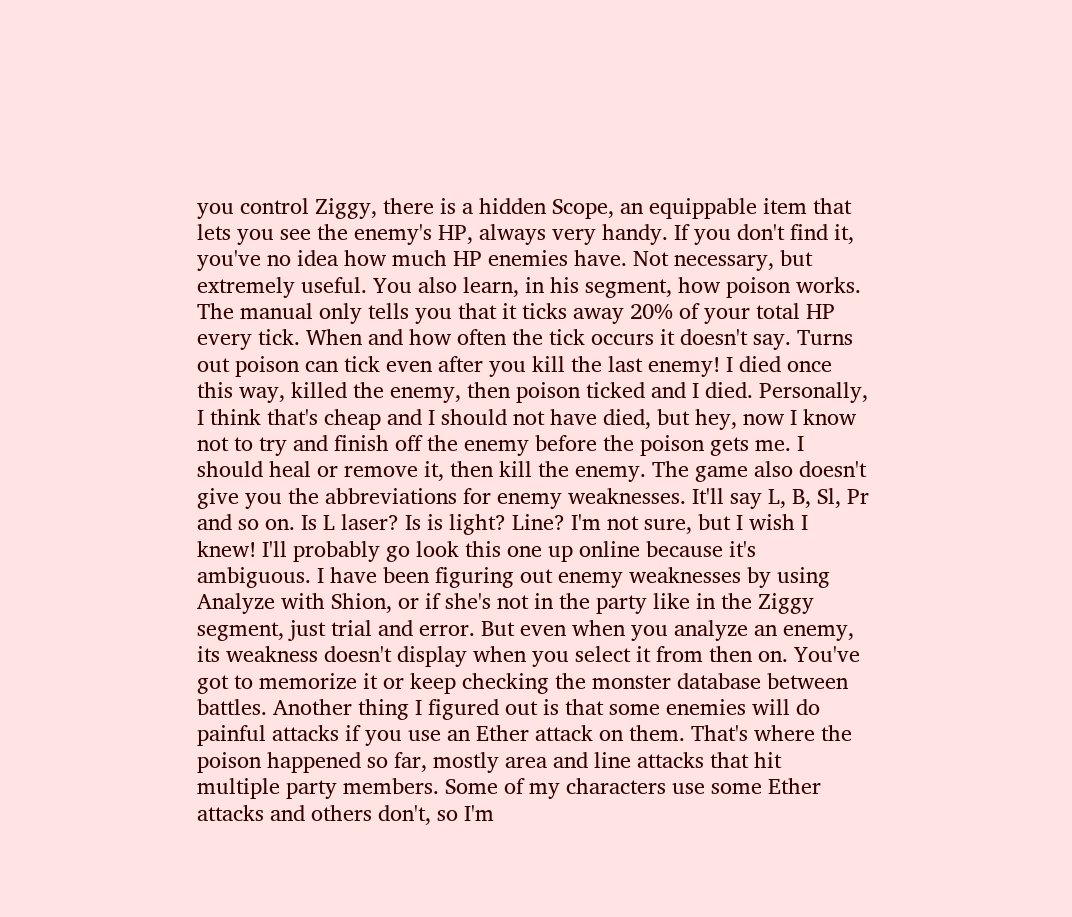you control Ziggy, there is a hidden Scope, an equippable item that lets you see the enemy's HP, always very handy. If you don't find it, you've no idea how much HP enemies have. Not necessary, but extremely useful. You also learn, in his segment, how poison works. The manual only tells you that it ticks away 20% of your total HP every tick. When and how often the tick occurs it doesn't say. Turns out poison can tick even after you kill the last enemy! I died once this way, killed the enemy, then poison ticked and I died. Personally, I think that's cheap and I should not have died, but hey, now I know not to try and finish off the enemy before the poison gets me. I should heal or remove it, then kill the enemy. The game also doesn't give you the abbreviations for enemy weaknesses. It'll say L, B, Sl, Pr and so on. Is L laser? Is is light? Line? I'm not sure, but I wish I knew! I'll probably go look this one up online because it's ambiguous. I have been figuring out enemy weaknesses by using Analyze with Shion, or if she's not in the party like in the Ziggy segment, just trial and error. But even when you analyze an enemy, its weakness doesn't display when you select it from then on. You've got to memorize it or keep checking the monster database between battles. Another thing I figured out is that some enemies will do painful attacks if you use an Ether attack on them. That's where the poison happened so far, mostly area and line attacks that hit multiple party members. Some of my characters use some Ether attacks and others don't, so I'm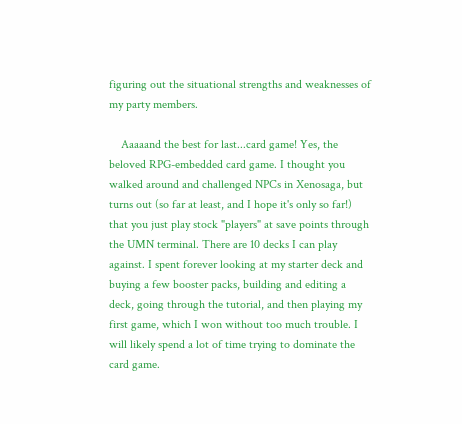figuring out the situational strengths and weaknesses of my party members.

    Aaaaand the best for last...card game! Yes, the beloved RPG-embedded card game. I thought you walked around and challenged NPCs in Xenosaga, but turns out (so far at least, and I hope it's only so far!) that you just play stock "players" at save points through the UMN terminal. There are 10 decks I can play against. I spent forever looking at my starter deck and buying a few booster packs, building and editing a deck, going through the tutorial, and then playing my first game, which I won without too much trouble. I will likely spend a lot of time trying to dominate the card game.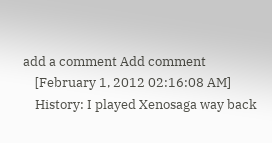add a comment Add comment
    [February 1, 2012 02:16:08 AM]
    History: I played Xenosaga way back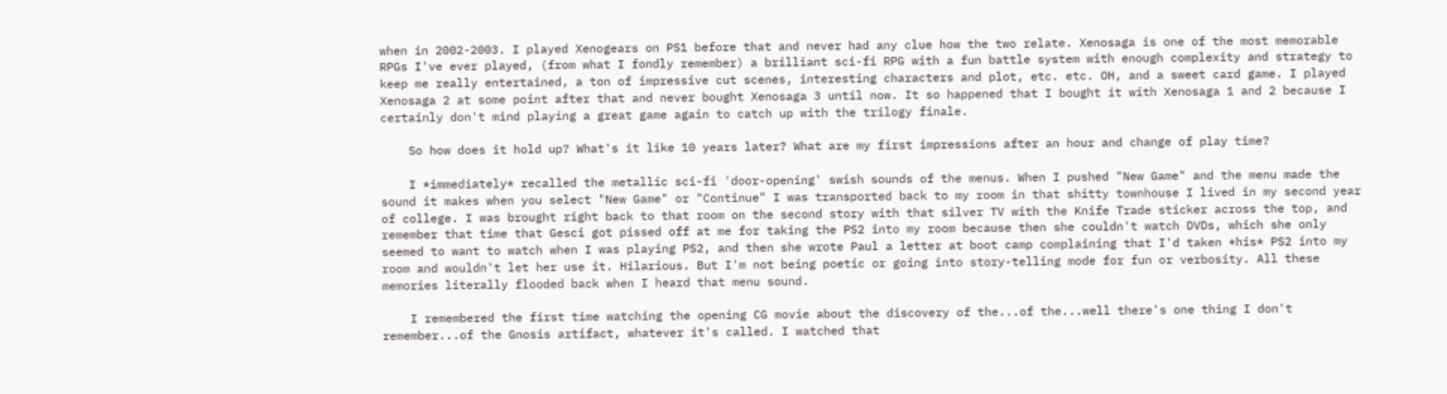when in 2002-2003. I played Xenogears on PS1 before that and never had any clue how the two relate. Xenosaga is one of the most memorable RPGs I've ever played, (from what I fondly remember) a brilliant sci-fi RPG with a fun battle system with enough complexity and strategy to keep me really entertained, a ton of impressive cut scenes, interesting characters and plot, etc. etc. OH, and a sweet card game. I played Xenosaga 2 at some point after that and never bought Xenosaga 3 until now. It so happened that I bought it with Xenosaga 1 and 2 because I certainly don't mind playing a great game again to catch up with the trilogy finale.

    So how does it hold up? What's it like 10 years later? What are my first impressions after an hour and change of play time?

    I *immediately* recalled the metallic sci-fi 'door-opening' swish sounds of the menus. When I pushed "New Game" and the menu made the sound it makes when you select "New Game" or "Continue" I was transported back to my room in that shitty townhouse I lived in my second year of college. I was brought right back to that room on the second story with that silver TV with the Knife Trade sticker across the top, and remember that time that Gesci got pissed off at me for taking the PS2 into my room because then she couldn't watch DVDs, which she only seemed to want to watch when I was playing PS2, and then she wrote Paul a letter at boot camp complaining that I'd taken *his* PS2 into my room and wouldn't let her use it. Hilarious. But I'm not being poetic or going into story-telling mode for fun or verbosity. All these memories literally flooded back when I heard that menu sound.

    I remembered the first time watching the opening CG movie about the discovery of the...of the...well there's one thing I don't remember...of the Gnosis artifact, whatever it's called. I watched that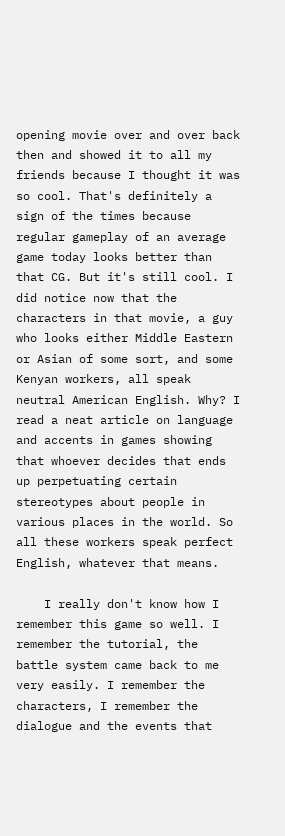opening movie over and over back then and showed it to all my friends because I thought it was so cool. That's definitely a sign of the times because regular gameplay of an average game today looks better than that CG. But it's still cool. I did notice now that the characters in that movie, a guy who looks either Middle Eastern or Asian of some sort, and some Kenyan workers, all speak neutral American English. Why? I read a neat article on language and accents in games showing that whoever decides that ends up perpetuating certain stereotypes about people in various places in the world. So all these workers speak perfect English, whatever that means.

    I really don't know how I remember this game so well. I remember the tutorial, the battle system came back to me very easily. I remember the characters, I remember the dialogue and the events that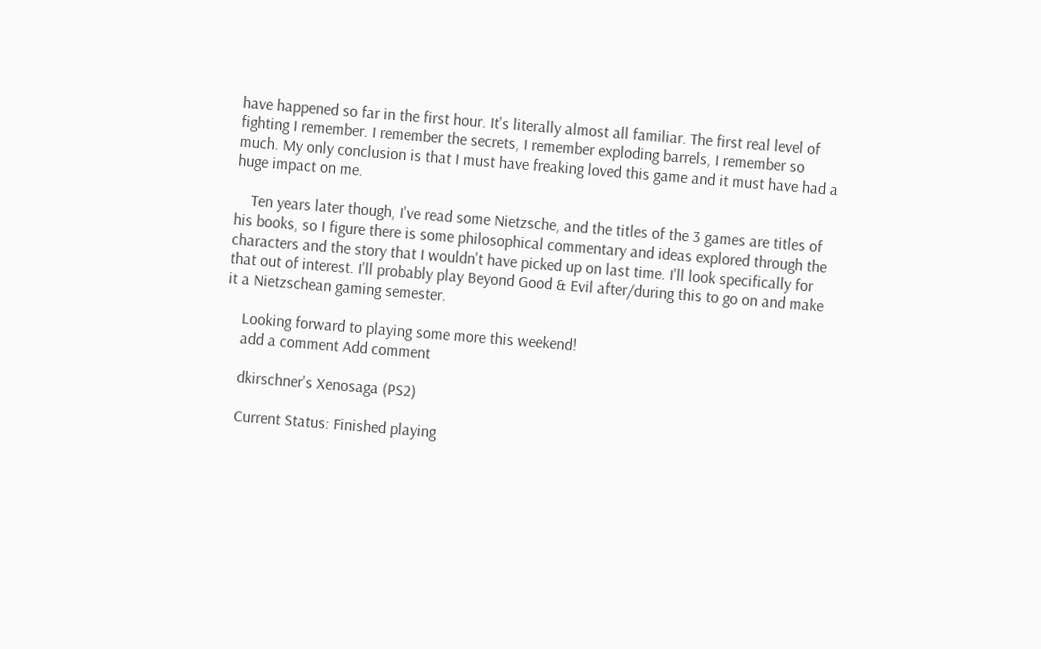have happened so far in the first hour. It's literally almost all familiar. The first real level of fighting I remember. I remember the secrets, I remember exploding barrels, I remember so much. My only conclusion is that I must have freaking loved this game and it must have had a huge impact on me.

    Ten years later though, I've read some Nietzsche, and the titles of the 3 games are titles of his books, so I figure there is some philosophical commentary and ideas explored through the characters and the story that I wouldn't have picked up on last time. I'll look specifically for that out of interest. I'll probably play Beyond Good & Evil after/during this to go on and make it a Nietzschean gaming semester.

    Looking forward to playing some more this weekend!
    add a comment Add comment

    dkirschner's Xenosaga (PS2)

    Current Status: Finished playing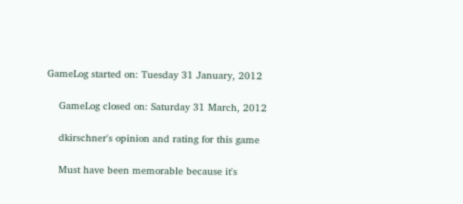GameLog started on: Tuesday 31 January, 2012

    GameLog closed on: Saturday 31 March, 2012

    dkirschner's opinion and rating for this game

    Must have been memorable because it's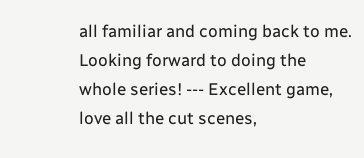all familiar and coming back to me. Looking forward to doing the whole series! --- Excellent game, love all the cut scenes,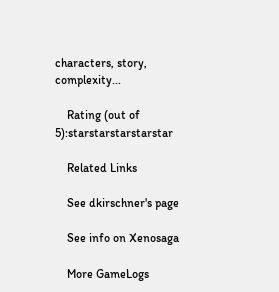characters, story, complexity...

    Rating (out of 5):starstarstarstarstar

    Related Links

    See dkirschner's page

    See info on Xenosaga

    More GameLogs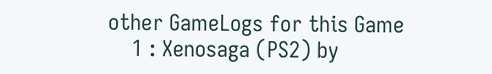other GameLogs for this Game
    1 : Xenosaga (PS2) by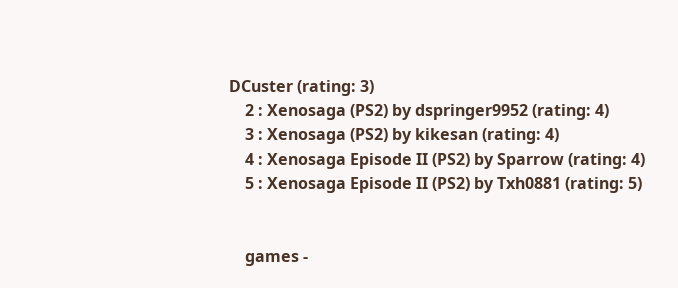DCuster (rating: 3)
    2 : Xenosaga (PS2) by dspringer9952 (rating: 4)
    3 : Xenosaga (PS2) by kikesan (rating: 4)
    4 : Xenosaga Episode II (PS2) by Sparrow (rating: 4)
    5 : Xenosaga Episode II (PS2) by Txh0881 (rating: 5)


    games -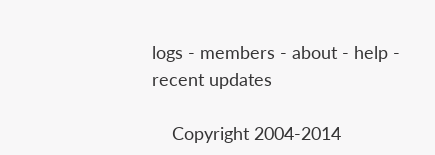logs - members - about - help - recent updates

    Copyright 2004-2014